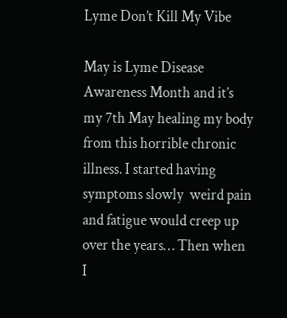Lyme Don’t Kill My Vibe

May is Lyme Disease Awareness Month and it’s my 7th May healing my body from this horrible chronic illness. I started having symptoms slowly  weird pain and fatigue would creep up over the years… Then when I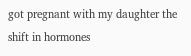got pregnant with my daughter the shift in hormones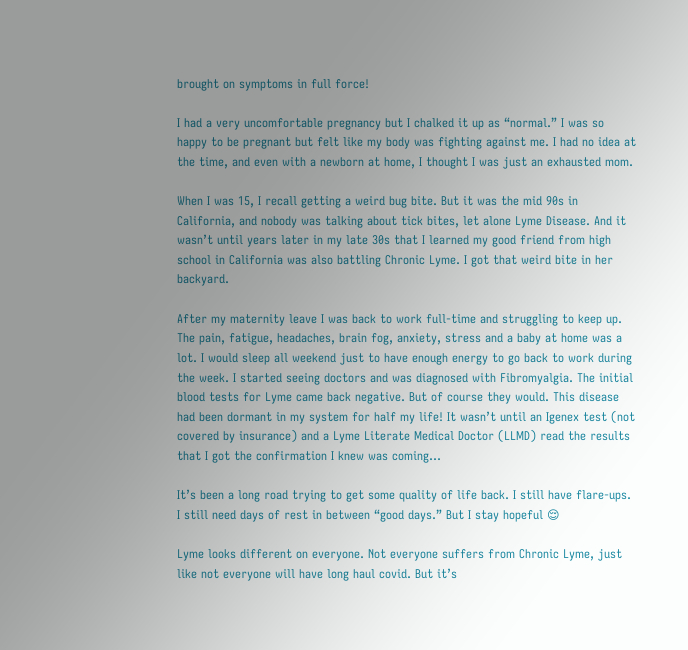brought on symptoms in full force!

I had a very uncomfortable pregnancy but I chalked it up as “normal.” I was so happy to be pregnant but felt like my body was fighting against me. I had no idea at the time, and even with a newborn at home, I thought I was just an exhausted mom.

When I was 15, I recall getting a weird bug bite. But it was the mid 90s in California, and nobody was talking about tick bites, let alone Lyme Disease. And it wasn’t until years later in my late 30s that I learned my good friend from high school in California was also battling Chronic Lyme. I got that weird bite in her backyard.

After my maternity leave I was back to work full-time and struggling to keep up. The pain, fatigue, headaches, brain fog, anxiety, stress and a baby at home was a lot. I would sleep all weekend just to have enough energy to go back to work during the week. I started seeing doctors and was diagnosed with Fibromyalgia. The initial blood tests for Lyme came back negative. But of course they would. This disease had been dormant in my system for half my life! It wasn’t until an Igenex test (not covered by insurance) and a Lyme Literate Medical Doctor (LLMD) read the results that I got the confirmation I knew was coming…

It’s been a long road trying to get some quality of life back. I still have flare-ups. I still need days of rest in between “good days.” But I stay hopeful 😌

Lyme looks different on everyone. Not everyone suffers from Chronic Lyme, just like not everyone will have long haul covid. But it’s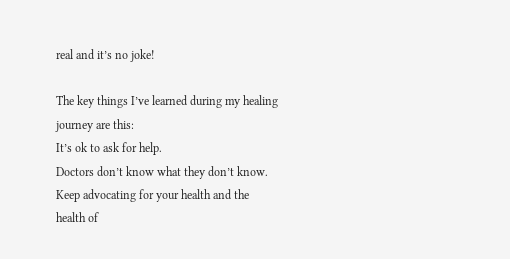real and it’s no joke!

The key things I’ve learned during my healing journey are this:
It’s ok to ask for help.
Doctors don’t know what they don’t know.
Keep advocating for your health and the health of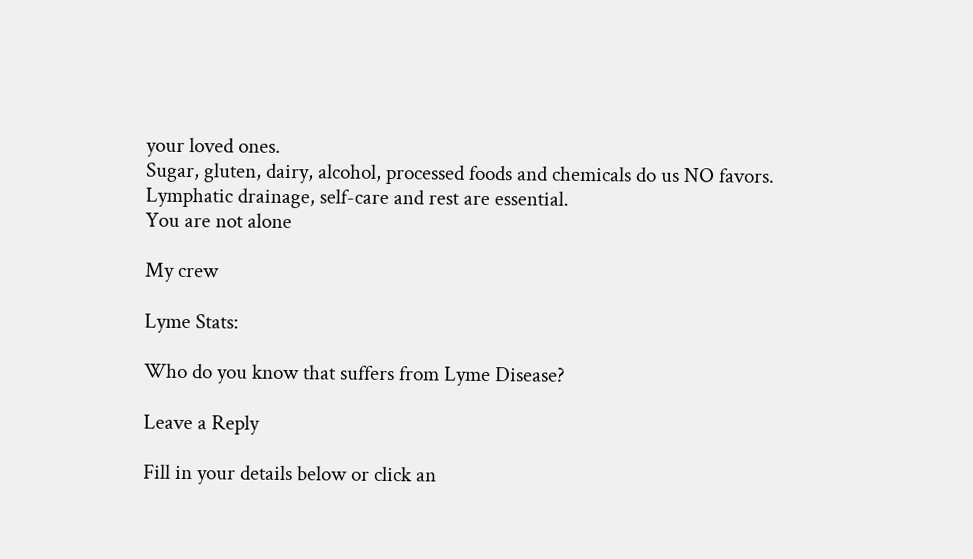your loved ones.
Sugar, gluten, dairy, alcohol, processed foods and chemicals do us NO favors.
Lymphatic drainage, self-care and rest are essential.
You are not alone

My crew

Lyme Stats:

Who do you know that suffers from Lyme Disease?

Leave a Reply

Fill in your details below or click an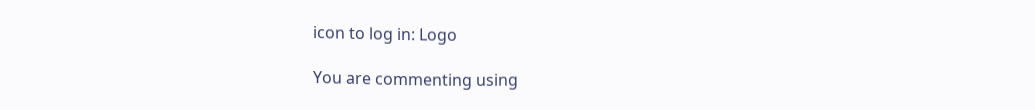icon to log in: Logo

You are commenting using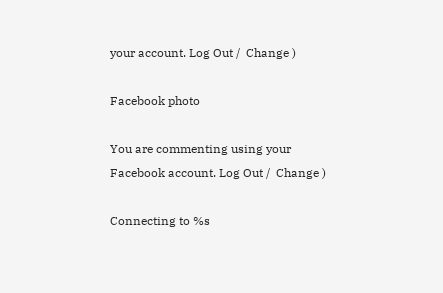your account. Log Out /  Change )

Facebook photo

You are commenting using your Facebook account. Log Out /  Change )

Connecting to %s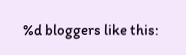%d bloggers like this: